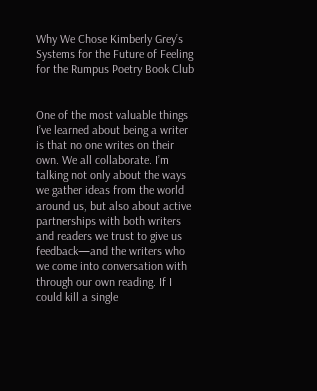Why We Chose Kimberly Grey’s Systems for the Future of Feeling for the Rumpus Poetry Book Club


One of the most valuable things I’ve learned about being a writer is that no one writes on their own. We all collaborate. I’m talking not only about the ways we gather ideas from the world around us, but also about active partnerships with both writers and readers we trust to give us feedback—and the writers who we come into conversation with through our own reading. If I could kill a single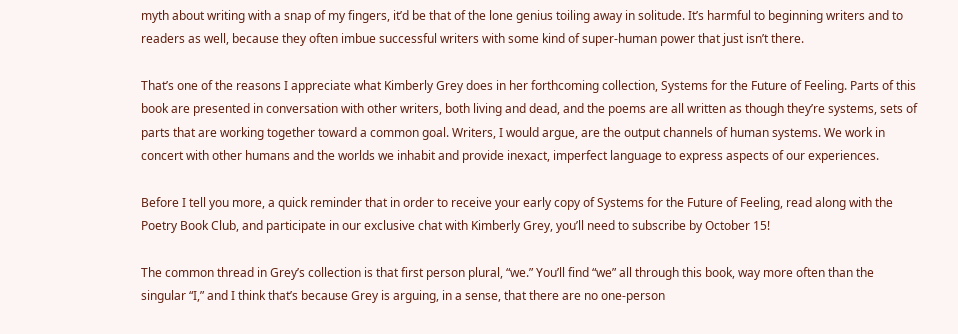myth about writing with a snap of my fingers, it’d be that of the lone genius toiling away in solitude. It’s harmful to beginning writers and to readers as well, because they often imbue successful writers with some kind of super-human power that just isn’t there.

That’s one of the reasons I appreciate what Kimberly Grey does in her forthcoming collection, Systems for the Future of Feeling. Parts of this book are presented in conversation with other writers, both living and dead, and the poems are all written as though they’re systems, sets of parts that are working together toward a common goal. Writers, I would argue, are the output channels of human systems. We work in concert with other humans and the worlds we inhabit and provide inexact, imperfect language to express aspects of our experiences.

Before I tell you more, a quick reminder that in order to receive your early copy of Systems for the Future of Feeling, read along with the Poetry Book Club, and participate in our exclusive chat with Kimberly Grey, you’ll need to subscribe by October 15!

The common thread in Grey’s collection is that first person plural, “we.” You’ll find “we” all through this book, way more often than the singular “I,” and I think that’s because Grey is arguing, in a sense, that there are no one-person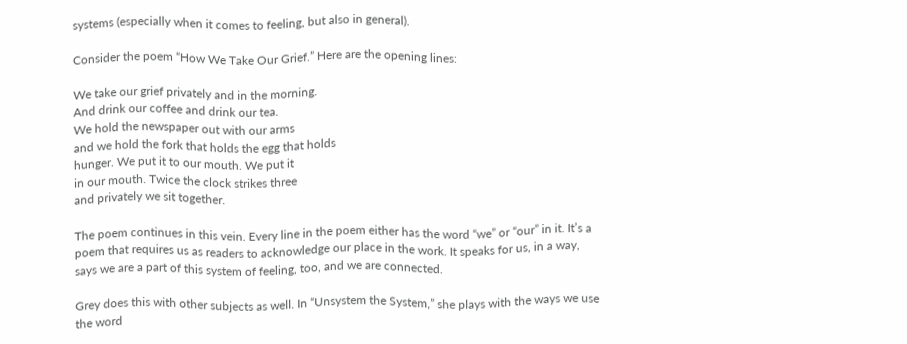systems (especially when it comes to feeling, but also in general).

Consider the poem “How We Take Our Grief.” Here are the opening lines:

We take our grief privately and in the morning.
And drink our coffee and drink our tea.
We hold the newspaper out with our arms
and we hold the fork that holds the egg that holds
hunger. We put it to our mouth. We put it
in our mouth. Twice the clock strikes three
and privately we sit together.

The poem continues in this vein. Every line in the poem either has the word “we” or “our” in it. It’s a poem that requires us as readers to acknowledge our place in the work. It speaks for us, in a way, says we are a part of this system of feeling, too, and we are connected.

Grey does this with other subjects as well. In “Unsystem the System,” she plays with the ways we use the word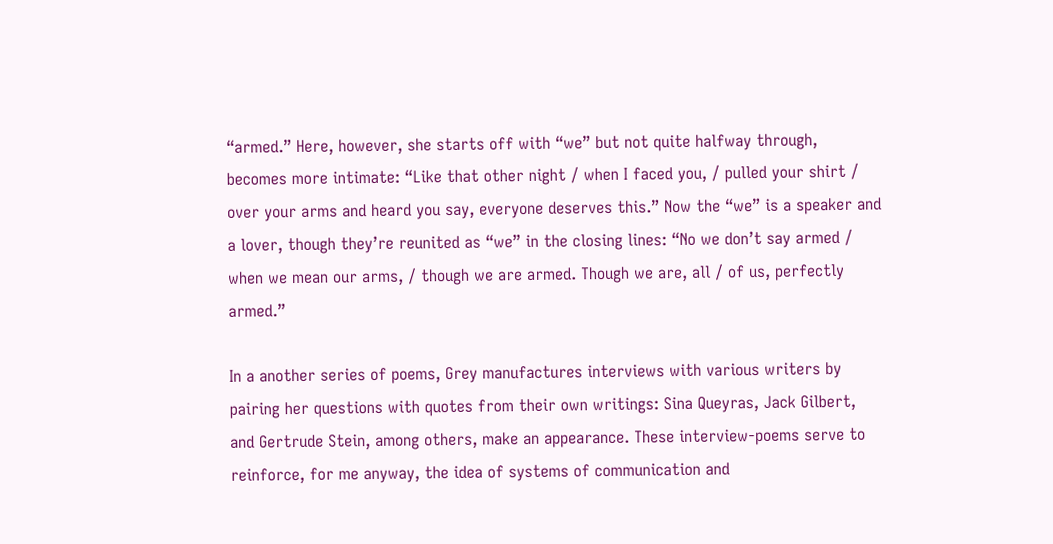“armed.” Here, however, she starts off with “we” but not quite halfway through, becomes more intimate: “Like that other night / when I faced you, / pulled your shirt / over your arms and heard you say, everyone deserves this.” Now the “we” is a speaker and a lover, though they’re reunited as “we” in the closing lines: “No we don’t say armed / when we mean our arms, / though we are armed. Though we are, all / of us, perfectly armed.”

In a another series of poems, Grey manufactures interviews with various writers by pairing her questions with quotes from their own writings: Sina Queyras, Jack Gilbert, and Gertrude Stein, among others, make an appearance. These interview-poems serve to reinforce, for me anyway, the idea of systems of communication and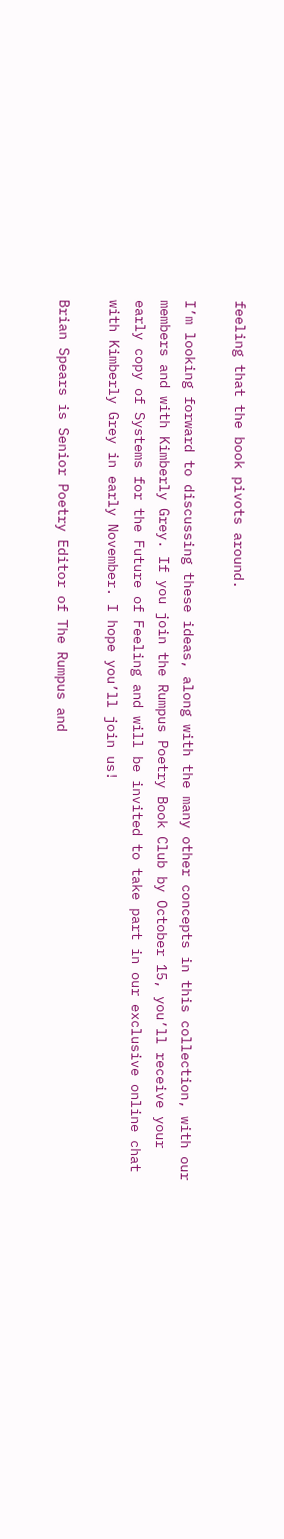feeling that the book pivots around.

I’m looking forward to discussing these ideas, along with the many other concepts in this collection, with our members and with Kimberly Grey. If you join the Rumpus Poetry Book Club by October 15, you’ll receive your early copy of Systems for the Future of Feeling and will be invited to take part in our exclusive online chat with Kimberly Grey in early November. I hope you’ll join us!

Brian Spears is Senior Poetry Editor of The Rumpus and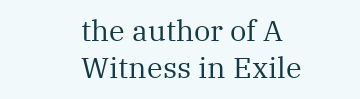the author of A Witness in Exile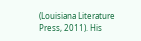(Louisiana Literature Press, 2011). His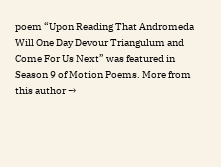poem “Upon Reading That Andromeda Will One Day Devour Triangulum and Come For Us Next” was featured in Season 9 of Motion Poems. More from this author →